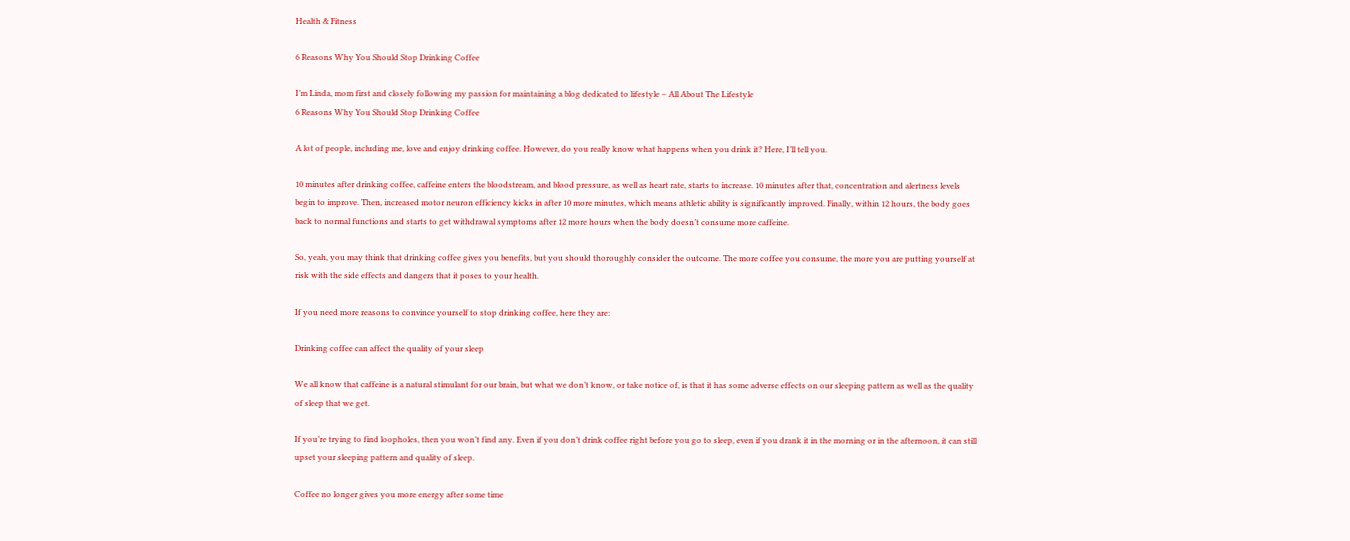Health & Fitness

6 Reasons Why You Should Stop Drinking Coffee

I’m Linda, mom first and closely following my passion for maintaining a blog dedicated to lifestyle – All About The Lifestyle
6 Reasons Why You Should Stop Drinking Coffee

A lot of people, including me, love and enjoy drinking coffee. However, do you really know what happens when you drink it? Here, I’ll tell you.

10 minutes after drinking coffee, caffeine enters the bloodstream, and blood pressure, as well as heart rate, starts to increase. 10 minutes after that, concentration and alertness levels begin to improve. Then, increased motor neuron efficiency kicks in after 10 more minutes, which means athletic ability is significantly improved. Finally, within 12 hours, the body goes back to normal functions and starts to get withdrawal symptoms after 12 more hours when the body doesn’t consume more caffeine.

So, yeah, you may think that drinking coffee gives you benefits, but you should thoroughly consider the outcome. The more coffee you consume, the more you are putting yourself at risk with the side effects and dangers that it poses to your health.

If you need more reasons to convince yourself to stop drinking coffee, here they are:

Drinking coffee can affect the quality of your sleep

We all know that caffeine is a natural stimulant for our brain, but what we don’t know, or take notice of, is that it has some adverse effects on our sleeping pattern as well as the quality of sleep that we get.

If you’re trying to find loopholes, then you won’t find any. Even if you don’t drink coffee right before you go to sleep, even if you drank it in the morning or in the afternoon, it can still upset your sleeping pattern and quality of sleep.

Coffee no longer gives you more energy after some time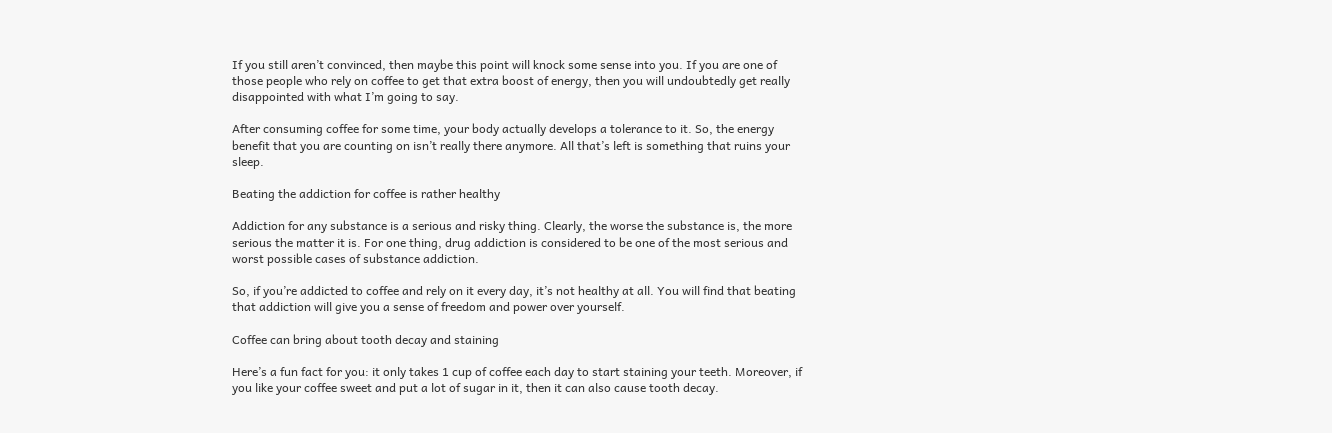If you still aren’t convinced, then maybe this point will knock some sense into you. If you are one of those people who rely on coffee to get that extra boost of energy, then you will undoubtedly get really disappointed with what I’m going to say.

After consuming coffee for some time, your body actually develops a tolerance to it. So, the energy benefit that you are counting on isn’t really there anymore. All that’s left is something that ruins your sleep.

Beating the addiction for coffee is rather healthy

Addiction for any substance is a serious and risky thing. Clearly, the worse the substance is, the more serious the matter it is. For one thing, drug addiction is considered to be one of the most serious and worst possible cases of substance addiction.

So, if you’re addicted to coffee and rely on it every day, it’s not healthy at all. You will find that beating that addiction will give you a sense of freedom and power over yourself.

Coffee can bring about tooth decay and staining

Here’s a fun fact for you: it only takes 1 cup of coffee each day to start staining your teeth. Moreover, if you like your coffee sweet and put a lot of sugar in it, then it can also cause tooth decay.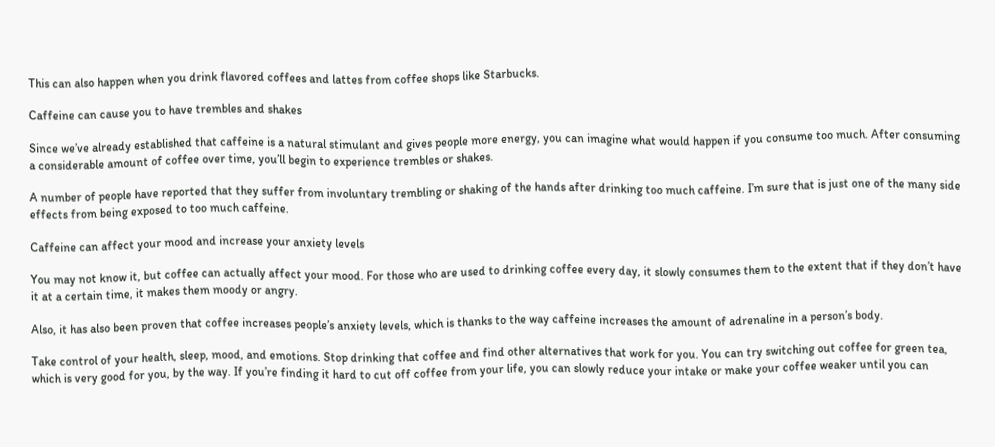This can also happen when you drink flavored coffees and lattes from coffee shops like Starbucks.

Caffeine can cause you to have trembles and shakes

Since we’ve already established that caffeine is a natural stimulant and gives people more energy, you can imagine what would happen if you consume too much. After consuming a considerable amount of coffee over time, you’ll begin to experience trembles or shakes.

A number of people have reported that they suffer from involuntary trembling or shaking of the hands after drinking too much caffeine. I’m sure that is just one of the many side effects from being exposed to too much caffeine.

Caffeine can affect your mood and increase your anxiety levels

You may not know it, but coffee can actually affect your mood. For those who are used to drinking coffee every day, it slowly consumes them to the extent that if they don’t have it at a certain time, it makes them moody or angry.

Also, it has also been proven that coffee increases people’s anxiety levels, which is thanks to the way caffeine increases the amount of adrenaline in a person’s body.

Take control of your health, sleep, mood, and emotions. Stop drinking that coffee and find other alternatives that work for you. You can try switching out coffee for green tea, which is very good for you, by the way. If you’re finding it hard to cut off coffee from your life, you can slowly reduce your intake or make your coffee weaker until you can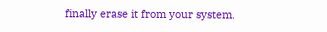finally erase it from your system.